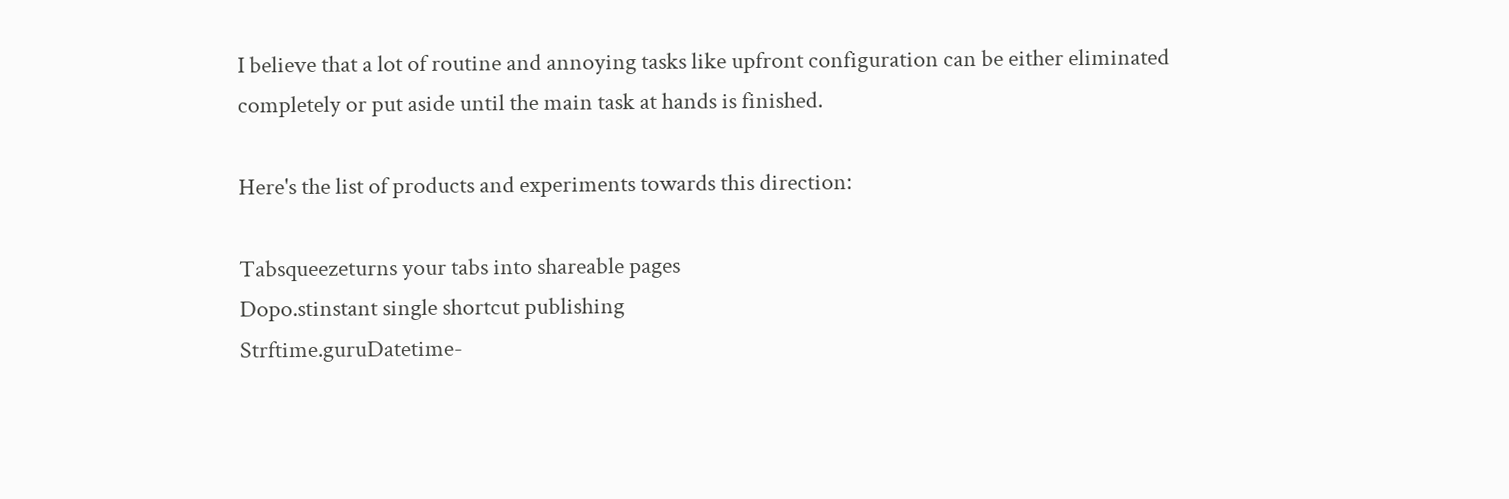I believe that a lot of routine and annoying tasks like upfront configuration can be either eliminated completely or put aside until the main task at hands is finished.

Here's the list of products and experiments towards this direction:

Tabsqueezeturns your tabs into shareable pages
Dopo.stinstant single shortcut publishing
Strftime.guruDatetime-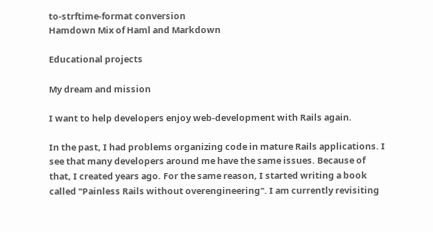to-strftime-format conversion
Hamdown Mix of Haml and Markdown

Educational projects

My dream and mission

I want to help developers enjoy web-development with Rails again.

In the past, I had problems organizing code in mature Rails applications. I see that many developers around me have the same issues. Because of that, I created years ago. For the same reason, I started writing a book called "Painless Rails without overengineering". I am currently revisiting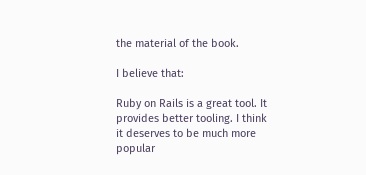the material of the book.

I believe that:

Ruby on Rails is a great tool. It provides better tooling. I think it deserves to be much more popular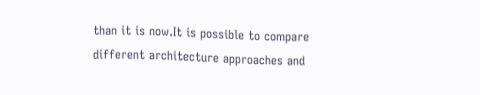than it is now.It is possible to compare different architecture approaches and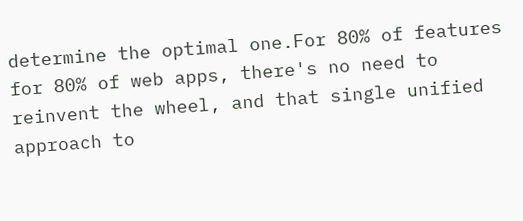determine the optimal one.For 80% of features for 80% of web apps, there's no need to reinvent the wheel, and that single unified approach to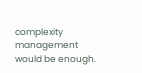complexity management would be enough.